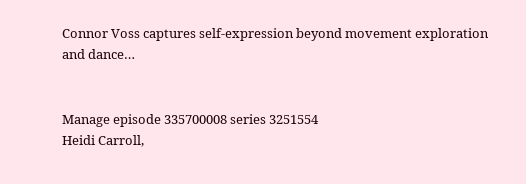Connor Voss captures self-expression beyond movement exploration and dance…


Manage episode 335700008 series 3251554
Heidi Carroll,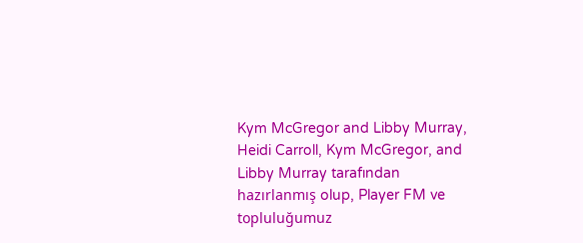Kym McGregor and Libby Murray, Heidi Carroll, Kym McGregor, and Libby Murray tarafından hazırlanmış olup, Player FM ve topluluğumuz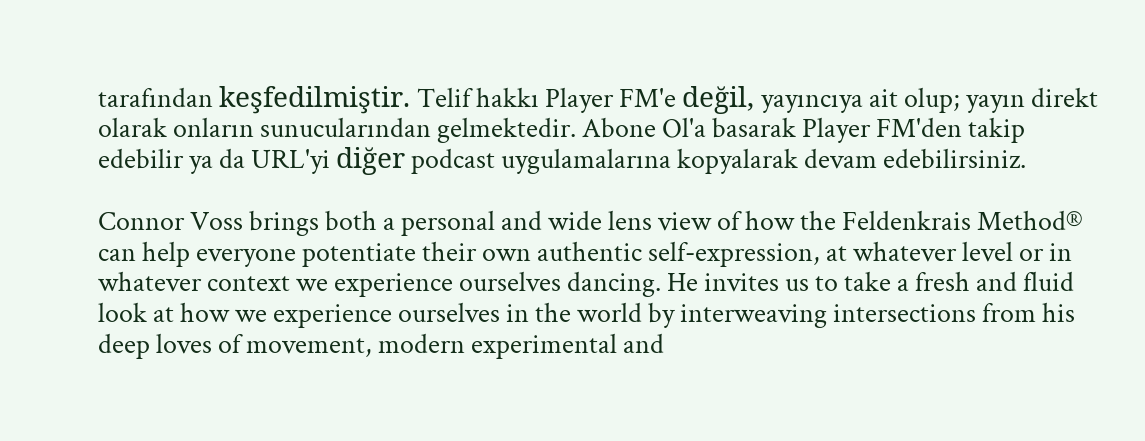tarafından keşfedilmiştir. Telif hakkı Player FM'e değil, yayıncıya ait olup; yayın direkt olarak onların sunucularından gelmektedir. Abone Ol'a basarak Player FM'den takip edebilir ya da URL'yi diğer podcast uygulamalarına kopyalarak devam edebilirsiniz.

Connor Voss brings both a personal and wide lens view of how the Feldenkrais Method® can help everyone potentiate their own authentic self-expression, at whatever level or in whatever context we experience ourselves dancing. He invites us to take a fresh and fluid look at how we experience ourselves in the world by interweaving intersections from his deep loves of movement, modern experimental and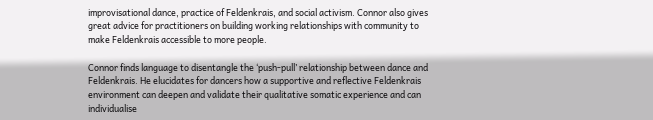improvisational dance, practice of Feldenkrais, and social activism. Connor also gives great advice for practitioners on building working relationships with community to make Feldenkrais accessible to more people.

Connor finds language to disentangle the ‘push-pull’ relationship between dance and Feldenkrais. He elucidates for dancers how a supportive and reflective Feldenkrais environment can deepen and validate their qualitative somatic experience and can individualise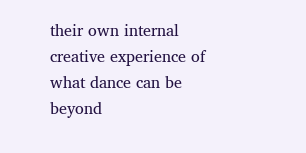their own internal creative experience of what dance can be beyond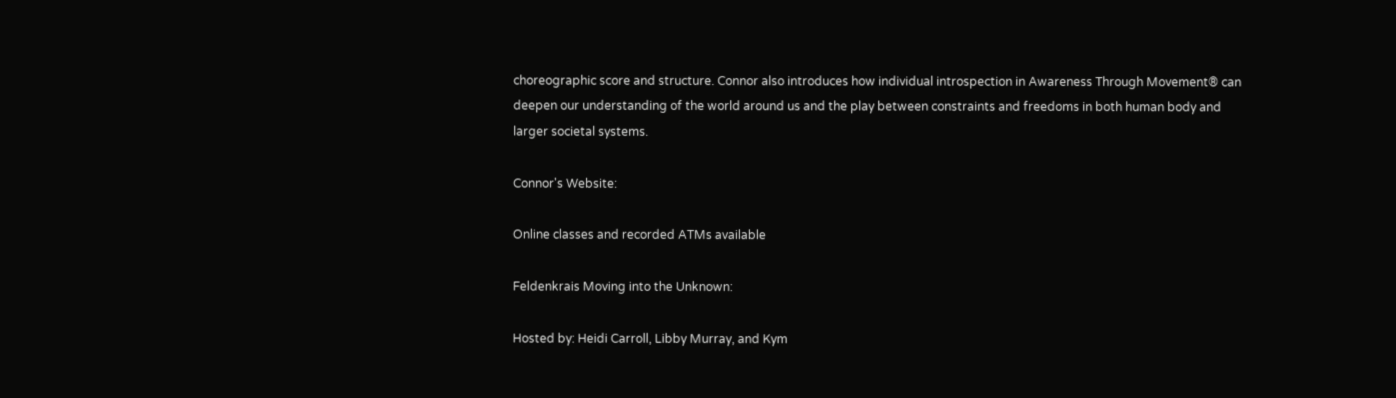choreographic score and structure. Connor also introduces how individual introspection in Awareness Through Movement® can deepen our understanding of the world around us and the play between constraints and freedoms in both human body and larger societal systems.

Connor's Website:

Online classes and recorded ATMs available

Feldenkrais Moving into the Unknown:

Hosted by: Heidi Carroll, Libby Murray, and Kym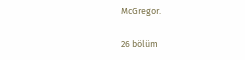McGregor.

26 bölüm